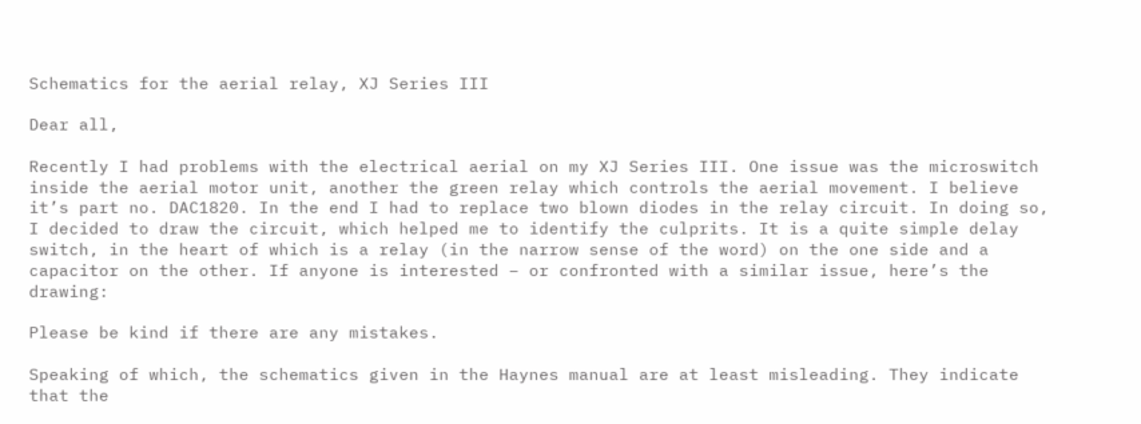Schematics for the aerial relay, XJ Series III

Dear all,

Recently I had problems with the electrical aerial on my XJ Series III. One issue was the microswitch inside the aerial motor unit, another the green relay which controls the aerial movement. I believe it’s part no. DAC1820. In the end I had to replace two blown diodes in the relay circuit. In doing so, I decided to draw the circuit, which helped me to identify the culprits. It is a quite simple delay switch, in the heart of which is a relay (in the narrow sense of the word) on the one side and a capacitor on the other. If anyone is interested – or confronted with a similar issue, here’s the drawing:

Please be kind if there are any mistakes.

Speaking of which, the schematics given in the Haynes manual are at least misleading. They indicate that the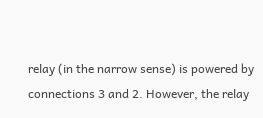relay (in the narrow sense) is powered by connections 3 and 2. However, the relay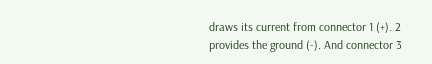draws its current from connector 1 (+). 2 provides the ground (-). And connector 3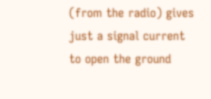(from the radio) gives just a signal current to open the ground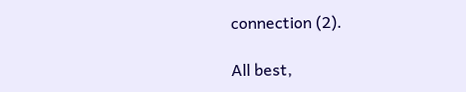connection (2).

All best,